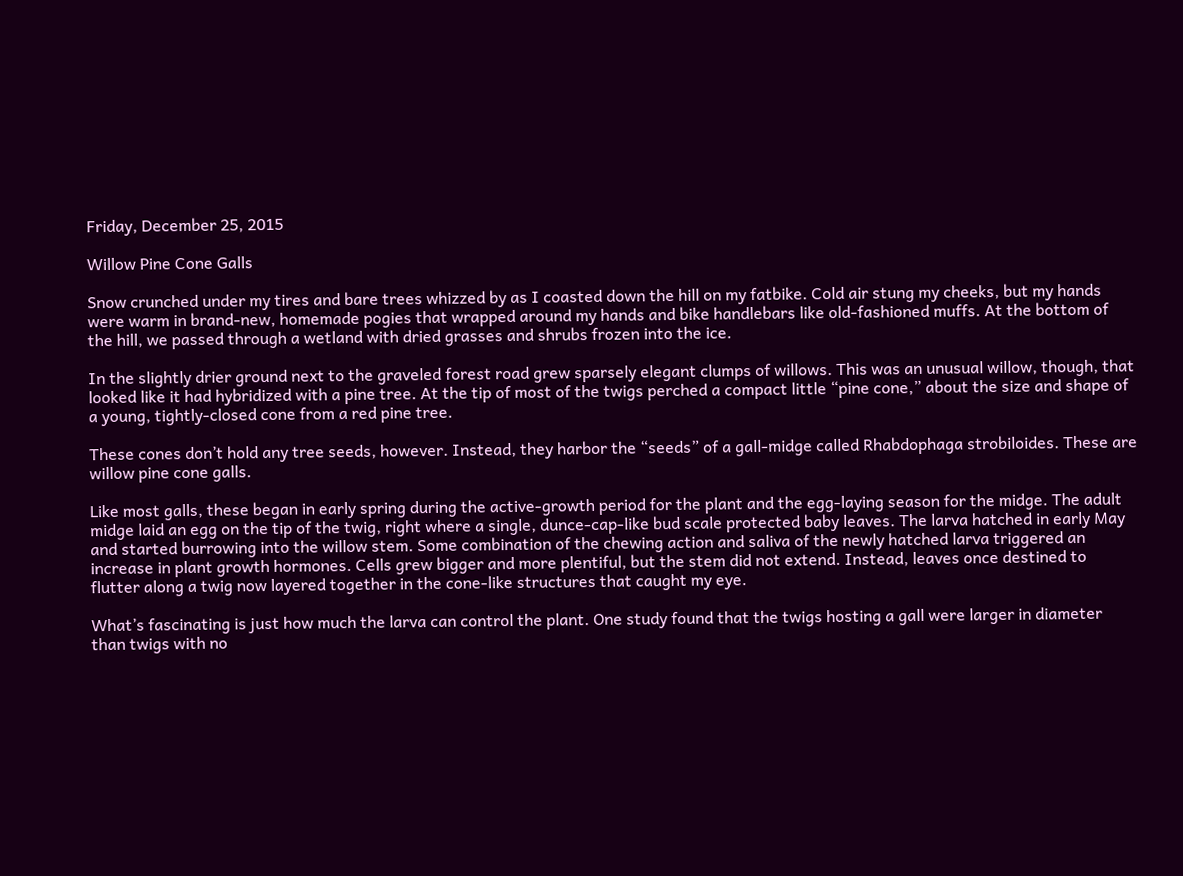Friday, December 25, 2015

Willow Pine Cone Galls

Snow crunched under my tires and bare trees whizzed by as I coasted down the hill on my fatbike. Cold air stung my cheeks, but my hands were warm in brand-new, homemade pogies that wrapped around my hands and bike handlebars like old-fashioned muffs. At the bottom of the hill, we passed through a wetland with dried grasses and shrubs frozen into the ice.

In the slightly drier ground next to the graveled forest road grew sparsely elegant clumps of willows. This was an unusual willow, though, that looked like it had hybridized with a pine tree. At the tip of most of the twigs perched a compact little “pine cone,” about the size and shape of a young, tightly-closed cone from a red pine tree.

These cones don’t hold any tree seeds, however. Instead, they harbor the “seeds” of a gall-midge called Rhabdophaga strobiloides. These are willow pine cone galls.

Like most galls, these began in early spring during the active-growth period for the plant and the egg-laying season for the midge. The adult midge laid an egg on the tip of the twig, right where a single, dunce-cap-like bud scale protected baby leaves. The larva hatched in early May and started burrowing into the willow stem. Some combination of the chewing action and saliva of the newly hatched larva triggered an increase in plant growth hormones. Cells grew bigger and more plentiful, but the stem did not extend. Instead, leaves once destined to flutter along a twig now layered together in the cone-like structures that caught my eye.

What’s fascinating is just how much the larva can control the plant. One study found that the twigs hosting a gall were larger in diameter than twigs with no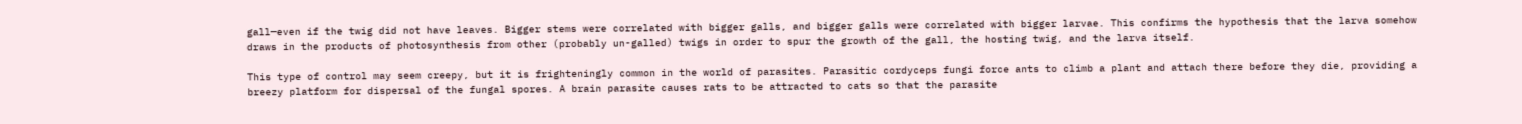gall—even if the twig did not have leaves. Bigger stems were correlated with bigger galls, and bigger galls were correlated with bigger larvae. This confirms the hypothesis that the larva somehow draws in the products of photosynthesis from other (probably un-galled) twigs in order to spur the growth of the gall, the hosting twig, and the larva itself.

This type of control may seem creepy, but it is frighteningly common in the world of parasites. Parasitic cordyceps fungi force ants to climb a plant and attach there before they die, providing a breezy platform for dispersal of the fungal spores. A brain parasite causes rats to be attracted to cats so that the parasite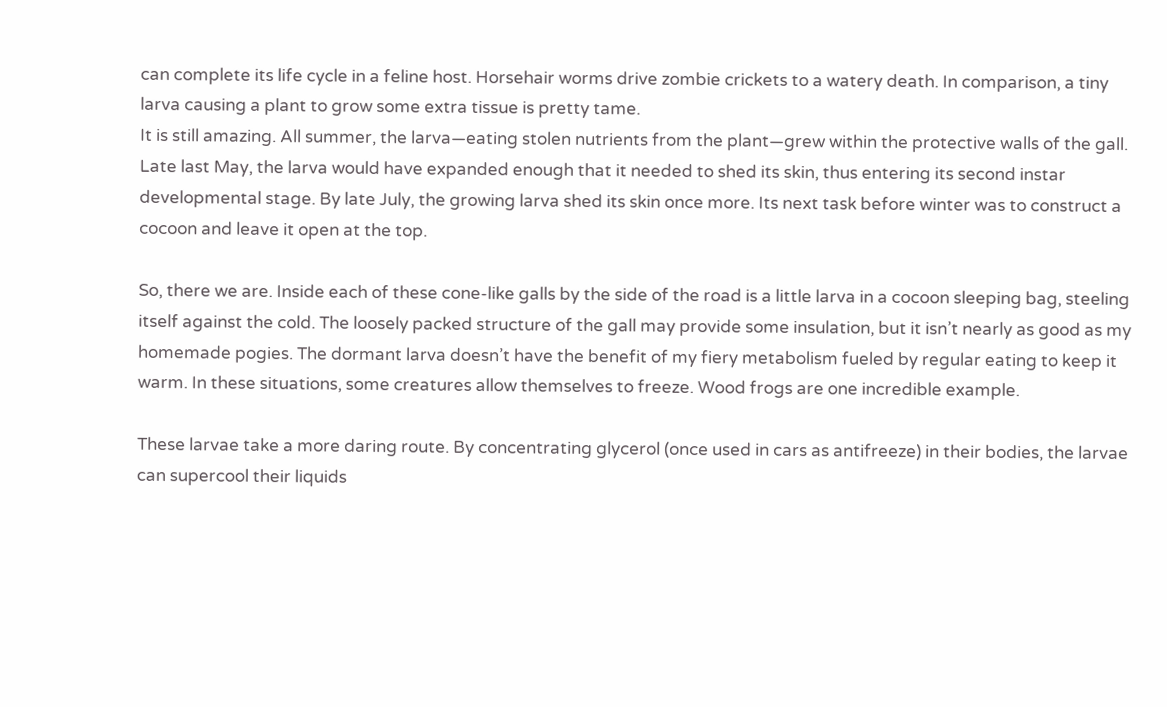can complete its life cycle in a feline host. Horsehair worms drive zombie crickets to a watery death. In comparison, a tiny larva causing a plant to grow some extra tissue is pretty tame.
It is still amazing. All summer, the larva—eating stolen nutrients from the plant—grew within the protective walls of the gall. Late last May, the larva would have expanded enough that it needed to shed its skin, thus entering its second instar developmental stage. By late July, the growing larva shed its skin once more. Its next task before winter was to construct a cocoon and leave it open at the top.

So, there we are. Inside each of these cone-like galls by the side of the road is a little larva in a cocoon sleeping bag, steeling itself against the cold. The loosely packed structure of the gall may provide some insulation, but it isn’t nearly as good as my homemade pogies. The dormant larva doesn’t have the benefit of my fiery metabolism fueled by regular eating to keep it warm. In these situations, some creatures allow themselves to freeze. Wood frogs are one incredible example.

These larvae take a more daring route. By concentrating glycerol (once used in cars as antifreeze) in their bodies, the larvae can supercool their liquids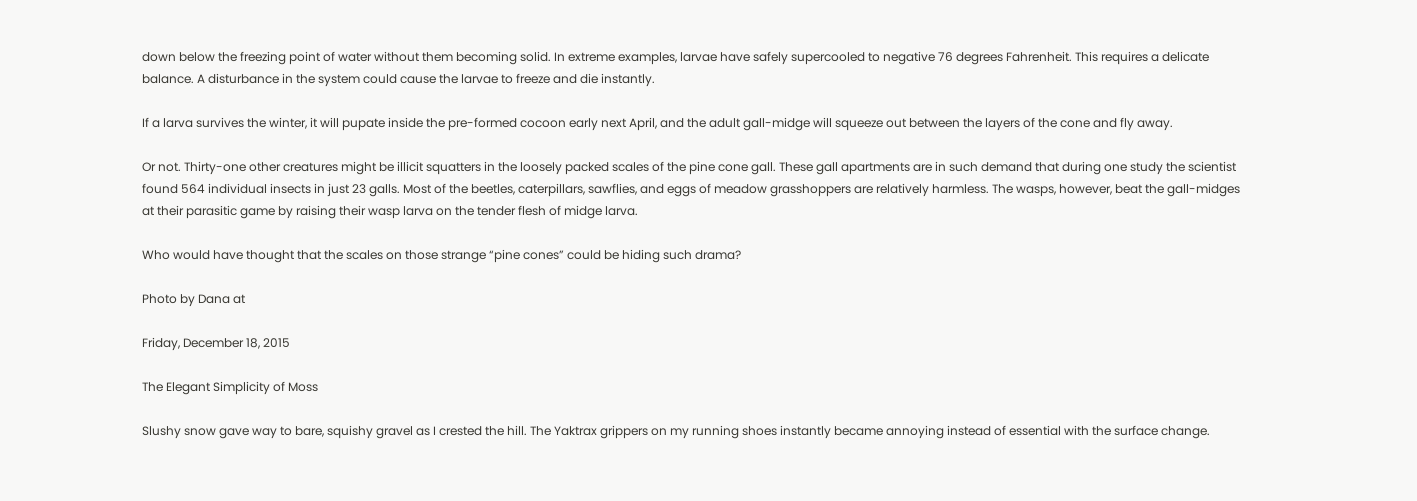down below the freezing point of water without them becoming solid. In extreme examples, larvae have safely supercooled to negative 76 degrees Fahrenheit. This requires a delicate balance. A disturbance in the system could cause the larvae to freeze and die instantly.

If a larva survives the winter, it will pupate inside the pre-formed cocoon early next April, and the adult gall-midge will squeeze out between the layers of the cone and fly away.

Or not. Thirty-one other creatures might be illicit squatters in the loosely packed scales of the pine cone gall. These gall apartments are in such demand that during one study the scientist found 564 individual insects in just 23 galls. Most of the beetles, caterpillars, sawflies, and eggs of meadow grasshoppers are relatively harmless. The wasps, however, beat the gall-midges at their parasitic game by raising their wasp larva on the tender flesh of midge larva.

Who would have thought that the scales on those strange “pine cones” could be hiding such drama?

Photo by Dana at

Friday, December 18, 2015

The Elegant Simplicity of Moss

Slushy snow gave way to bare, squishy gravel as I crested the hill. The Yaktrax grippers on my running shoes instantly became annoying instead of essential with the surface change.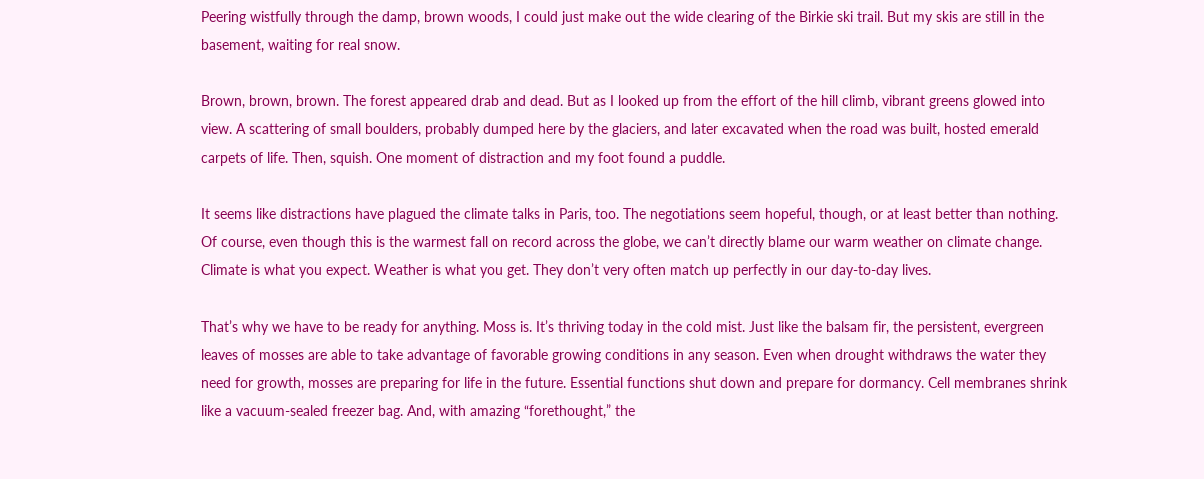Peering wistfully through the damp, brown woods, I could just make out the wide clearing of the Birkie ski trail. But my skis are still in the basement, waiting for real snow.

Brown, brown, brown. The forest appeared drab and dead. But as I looked up from the effort of the hill climb, vibrant greens glowed into view. A scattering of small boulders, probably dumped here by the glaciers, and later excavated when the road was built, hosted emerald carpets of life. Then, squish. One moment of distraction and my foot found a puddle.

It seems like distractions have plagued the climate talks in Paris, too. The negotiations seem hopeful, though, or at least better than nothing. Of course, even though this is the warmest fall on record across the globe, we can’t directly blame our warm weather on climate change. Climate is what you expect. Weather is what you get. They don’t very often match up perfectly in our day-to-day lives.

That’s why we have to be ready for anything. Moss is. It’s thriving today in the cold mist. Just like the balsam fir, the persistent, evergreen leaves of mosses are able to take advantage of favorable growing conditions in any season. Even when drought withdraws the water they need for growth, mosses are preparing for life in the future. Essential functions shut down and prepare for dormancy. Cell membranes shrink like a vacuum-sealed freezer bag. And, with amazing “forethought,” the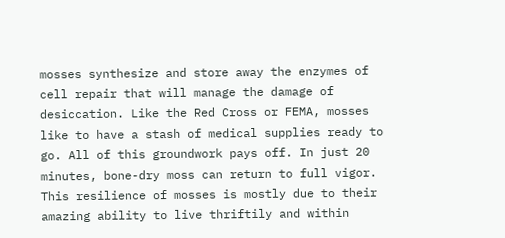mosses synthesize and store away the enzymes of cell repair that will manage the damage of desiccation. Like the Red Cross or FEMA, mosses like to have a stash of medical supplies ready to go. All of this groundwork pays off. In just 20 minutes, bone-dry moss can return to full vigor. This resilience of mosses is mostly due to their amazing ability to live thriftily and within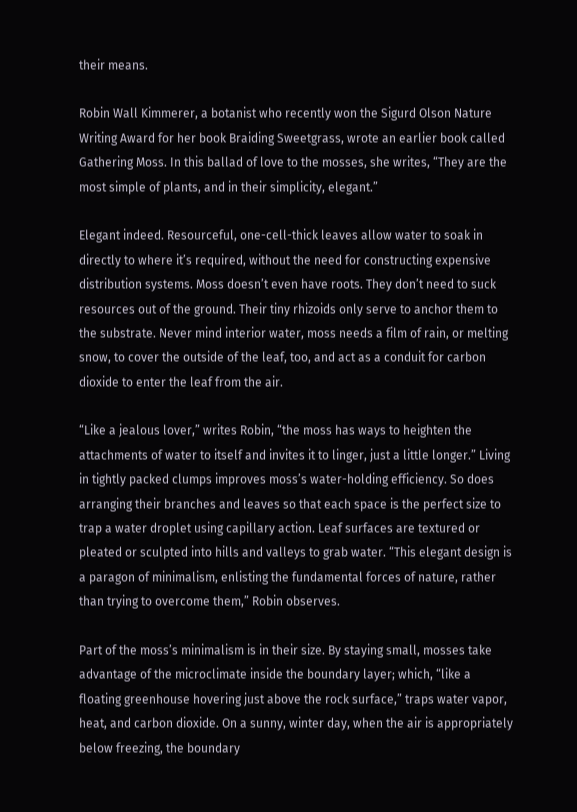their means.

Robin Wall Kimmerer, a botanist who recently won the Sigurd Olson Nature Writing Award for her book Braiding Sweetgrass, wrote an earlier book called Gathering Moss. In this ballad of love to the mosses, she writes, “They are the most simple of plants, and in their simplicity, elegant.”

Elegant indeed. Resourceful, one-cell-thick leaves allow water to soak in directly to where it’s required, without the need for constructing expensive distribution systems. Moss doesn’t even have roots. They don’t need to suck resources out of the ground. Their tiny rhizoids only serve to anchor them to the substrate. Never mind interior water, moss needs a film of rain, or melting snow, to cover the outside of the leaf, too, and act as a conduit for carbon dioxide to enter the leaf from the air.

“Like a jealous lover,” writes Robin, “the moss has ways to heighten the attachments of water to itself and invites it to linger, just a little longer.” Living in tightly packed clumps improves moss’s water-holding efficiency. So does arranging their branches and leaves so that each space is the perfect size to trap a water droplet using capillary action. Leaf surfaces are textured or pleated or sculpted into hills and valleys to grab water. “This elegant design is a paragon of minimalism, enlisting the fundamental forces of nature, rather than trying to overcome them,” Robin observes.

Part of the moss’s minimalism is in their size. By staying small, mosses take advantage of the microclimate inside the boundary layer; which, “like a floating greenhouse hovering just above the rock surface,” traps water vapor, heat, and carbon dioxide. On a sunny, winter day, when the air is appropriately below freezing, the boundary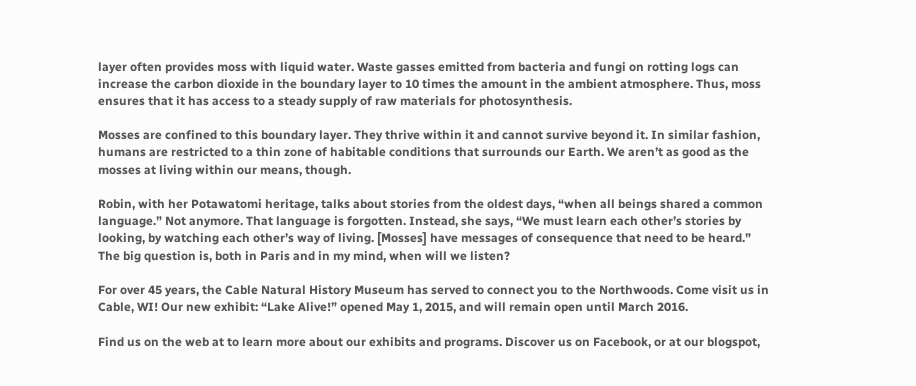layer often provides moss with liquid water. Waste gasses emitted from bacteria and fungi on rotting logs can increase the carbon dioxide in the boundary layer to 10 times the amount in the ambient atmosphere. Thus, moss ensures that it has access to a steady supply of raw materials for photosynthesis.

Mosses are confined to this boundary layer. They thrive within it and cannot survive beyond it. In similar fashion, humans are restricted to a thin zone of habitable conditions that surrounds our Earth. We aren’t as good as the mosses at living within our means, though.

Robin, with her Potawatomi heritage, talks about stories from the oldest days, “when all beings shared a common language.” Not anymore. That language is forgotten. Instead, she says, “We must learn each other’s stories by looking, by watching each other’s way of living. [Mosses] have messages of consequence that need to be heard.” The big question is, both in Paris and in my mind, when will we listen?

For over 45 years, the Cable Natural History Museum has served to connect you to the Northwoods. Come visit us in Cable, WI! Our new exhibit: “Lake Alive!” opened May 1, 2015, and will remain open until March 2016.

Find us on the web at to learn more about our exhibits and programs. Discover us on Facebook, or at our blogspot,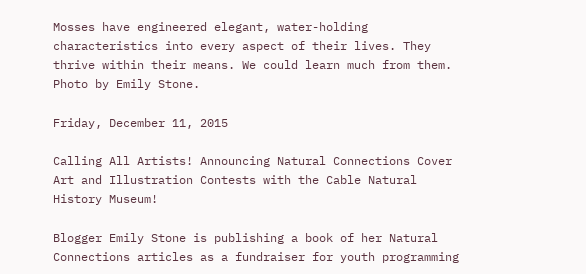Mosses have engineered elegant, water-holding characteristics into every aspect of their lives. They thrive within their means. We could learn much from them.
Photo by Emily Stone.

Friday, December 11, 2015

Calling All Artists! Announcing Natural Connections Cover Art and Illustration Contests with the Cable Natural History Museum!

Blogger Emily Stone is publishing a book of her Natural Connections articles as a fundraiser for youth programming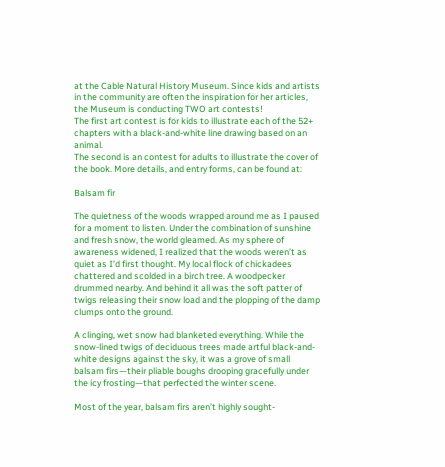at the Cable Natural History Museum. Since kids and artists in the community are often the inspiration for her articles, the Museum is conducting TWO art contests!
The first art contest is for kids to illustrate each of the 52+ chapters with a black-and-white line drawing based on an animal.
The second is an contest for adults to illustrate the cover of the book. More details, and entry forms, can be found at:

Balsam fir

The quietness of the woods wrapped around me as I paused for a moment to listen. Under the combination of sunshine and fresh snow, the world gleamed. As my sphere of awareness widened, I realized that the woods weren’t as quiet as I’d first thought. My local flock of chickadees chattered and scolded in a birch tree. A woodpecker drummed nearby. And behind it all was the soft patter of twigs releasing their snow load and the plopping of the damp clumps onto the ground.

A clinging, wet snow had blanketed everything. While the snow-lined twigs of deciduous trees made artful black-and-white designs against the sky, it was a grove of small balsam firs—their pliable boughs drooping gracefully under the icy frosting—that perfected the winter scene.

Most of the year, balsam firs aren’t highly sought-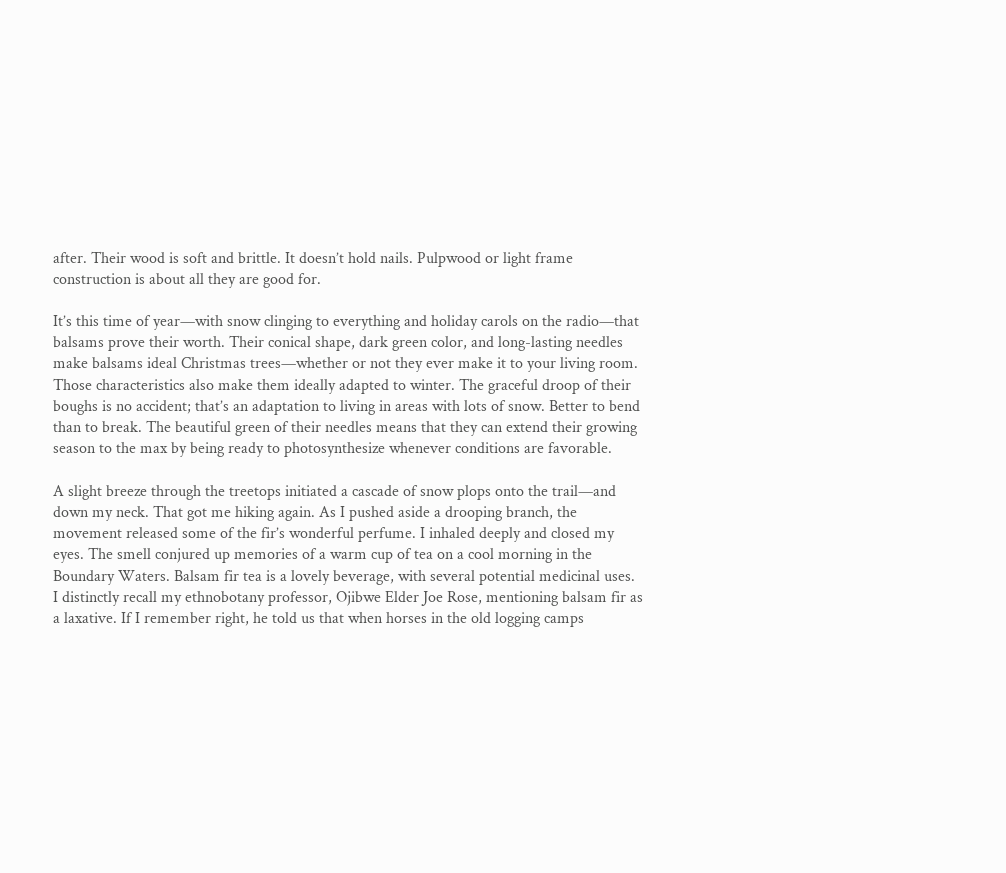after. Their wood is soft and brittle. It doesn’t hold nails. Pulpwood or light frame construction is about all they are good for.

It’s this time of year—with snow clinging to everything and holiday carols on the radio—that balsams prove their worth. Their conical shape, dark green color, and long-lasting needles make balsams ideal Christmas trees—whether or not they ever make it to your living room. Those characteristics also make them ideally adapted to winter. The graceful droop of their boughs is no accident; that’s an adaptation to living in areas with lots of snow. Better to bend than to break. The beautiful green of their needles means that they can extend their growing season to the max by being ready to photosynthesize whenever conditions are favorable.

A slight breeze through the treetops initiated a cascade of snow plops onto the trail—and down my neck. That got me hiking again. As I pushed aside a drooping branch, the movement released some of the fir’s wonderful perfume. I inhaled deeply and closed my eyes. The smell conjured up memories of a warm cup of tea on a cool morning in the Boundary Waters. Balsam fir tea is a lovely beverage, with several potential medicinal uses. I distinctly recall my ethnobotany professor, Ojibwe Elder Joe Rose, mentioning balsam fir as a laxative. If I remember right, he told us that when horses in the old logging camps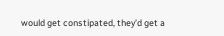would get constipated, they’d get a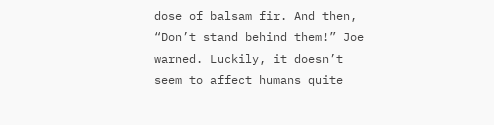dose of balsam fir. And then, “Don’t stand behind them!” Joe warned. Luckily, it doesn’t seem to affect humans quite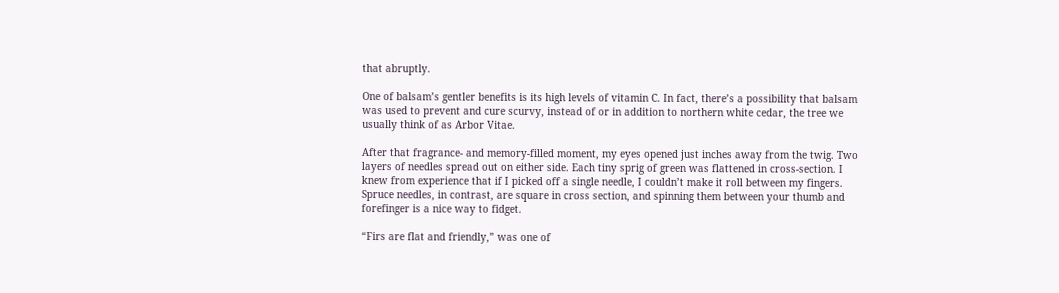that abruptly.

One of balsam’s gentler benefits is its high levels of vitamin C. In fact, there’s a possibility that balsam was used to prevent and cure scurvy, instead of or in addition to northern white cedar, the tree we usually think of as Arbor Vitae.

After that fragrance- and memory-filled moment, my eyes opened just inches away from the twig. Two layers of needles spread out on either side. Each tiny sprig of green was flattened in cross-section. I knew from experience that if I picked off a single needle, I couldn’t make it roll between my fingers. Spruce needles, in contrast, are square in cross section, and spinning them between your thumb and forefinger is a nice way to fidget.

“Firs are flat and friendly,” was one of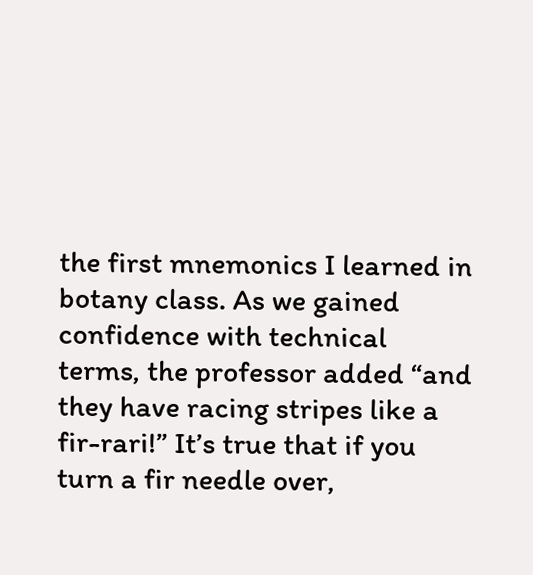the first mnemonics I learned in botany class. As we gained confidence with technical terms, the professor added “and they have racing stripes like a fir-rari!” It’s true that if you turn a fir needle over,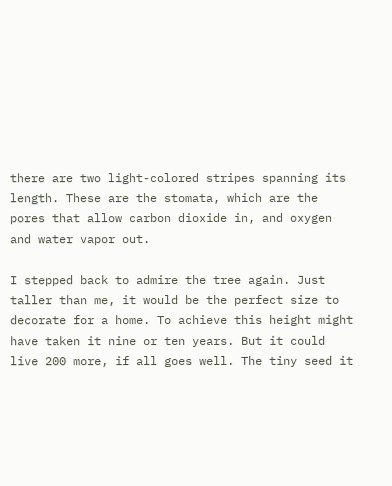there are two light-colored stripes spanning its length. These are the stomata, which are the pores that allow carbon dioxide in, and oxygen and water vapor out.

I stepped back to admire the tree again. Just taller than me, it would be the perfect size to decorate for a home. To achieve this height might have taken it nine or ten years. But it could live 200 more, if all goes well. The tiny seed it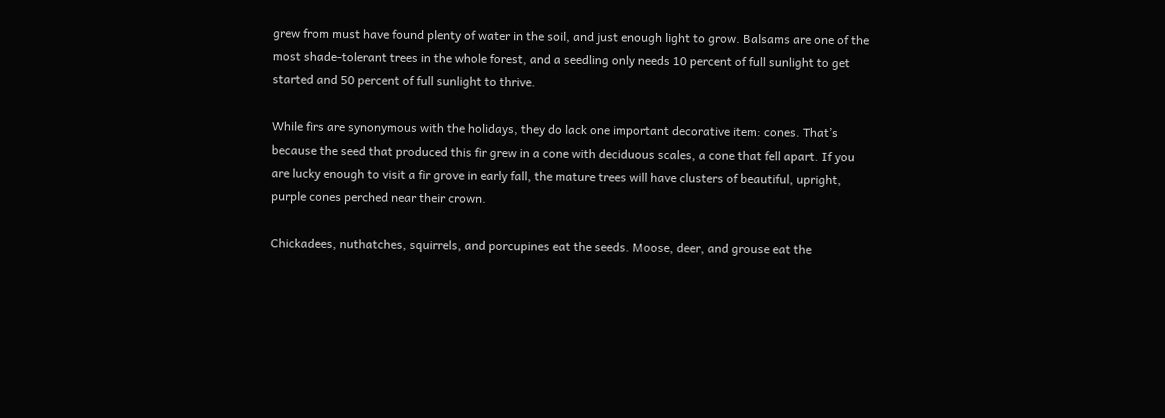grew from must have found plenty of water in the soil, and just enough light to grow. Balsams are one of the most shade-tolerant trees in the whole forest, and a seedling only needs 10 percent of full sunlight to get started and 50 percent of full sunlight to thrive.

While firs are synonymous with the holidays, they do lack one important decorative item: cones. That’s because the seed that produced this fir grew in a cone with deciduous scales, a cone that fell apart. If you are lucky enough to visit a fir grove in early fall, the mature trees will have clusters of beautiful, upright, purple cones perched near their crown.

Chickadees, nuthatches, squirrels, and porcupines eat the seeds. Moose, deer, and grouse eat the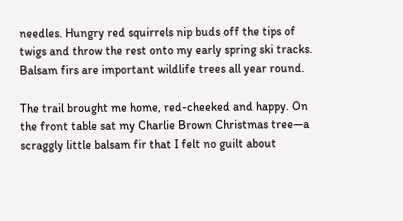needles. Hungry red squirrels nip buds off the tips of twigs and throw the rest onto my early spring ski tracks. Balsam firs are important wildlife trees all year round.

The trail brought me home, red-cheeked and happy. On the front table sat my Charlie Brown Christmas tree—a scraggly little balsam fir that I felt no guilt about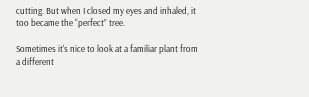cutting. But when I closed my eyes and inhaled, it too became the “perfect” tree.

Sometimes it's nice to look at a familiar plant from a different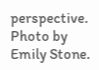perspective. Photo by Emily Stone.